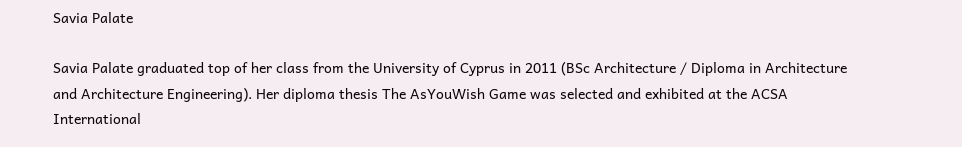Savia Palate

Savia Palate graduated top of her class from the University of Cyprus in 2011 (BSc Architecture / Diploma in Architecture and Architecture Engineering). Her diploma thesis The AsYouWish Game was selected and exhibited at the ACSA International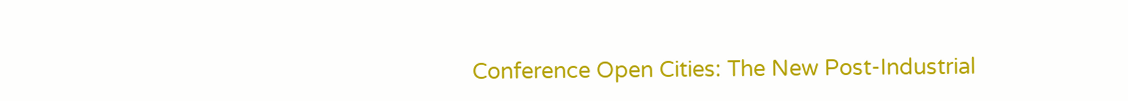Conference Open Cities: The New Post-Industrial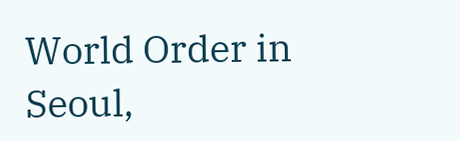World Order in Seoul,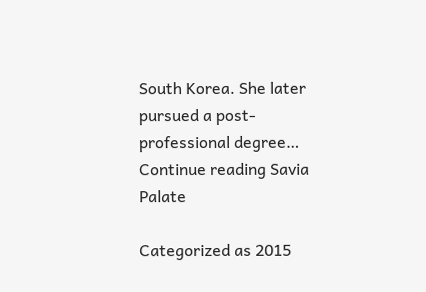South Korea. She later pursued a post-professional degree… Continue reading Savia Palate

Categorized as 2015